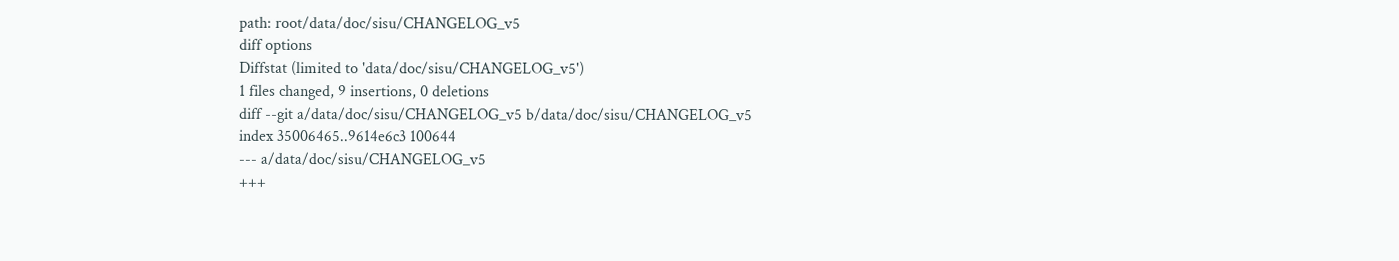path: root/data/doc/sisu/CHANGELOG_v5
diff options
Diffstat (limited to 'data/doc/sisu/CHANGELOG_v5')
1 files changed, 9 insertions, 0 deletions
diff --git a/data/doc/sisu/CHANGELOG_v5 b/data/doc/sisu/CHANGELOG_v5
index 35006465..9614e6c3 100644
--- a/data/doc/sisu/CHANGELOG_v5
+++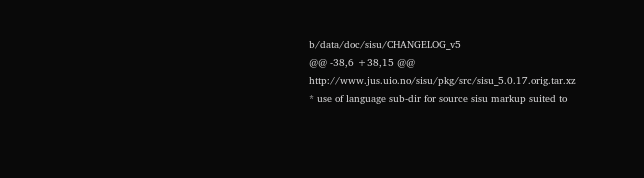b/data/doc/sisu/CHANGELOG_v5
@@ -38,6 +38,15 @@ http://www.jus.uio.no/sisu/pkg/src/sisu_5.0.17.orig.tar.xz
* use of language sub-dir for source sisu markup suited to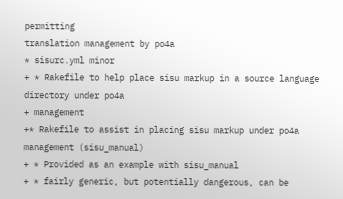permitting
translation management by po4a
* sisurc.yml minor
+ * Rakefile to help place sisu markup in a source language directory under po4a
+ management
+* Rakefile to assist in placing sisu markup under po4a management (sisu_manual)
+ * Provided as an example with sisu_manual
+ * fairly generic, but potentially dangerous, can be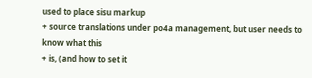used to place sisu markup
+ source translations under po4a management, but user needs to know what this
+ is, (and how to set it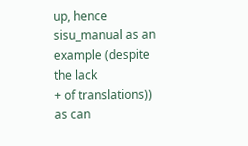up, hence sisu_manual as an example (despite the lack
+ of translations)) as can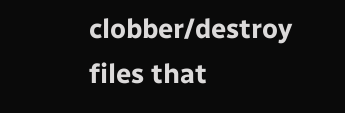clobber/destroy files that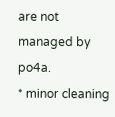are not managed by po4a.
* minor cleaning